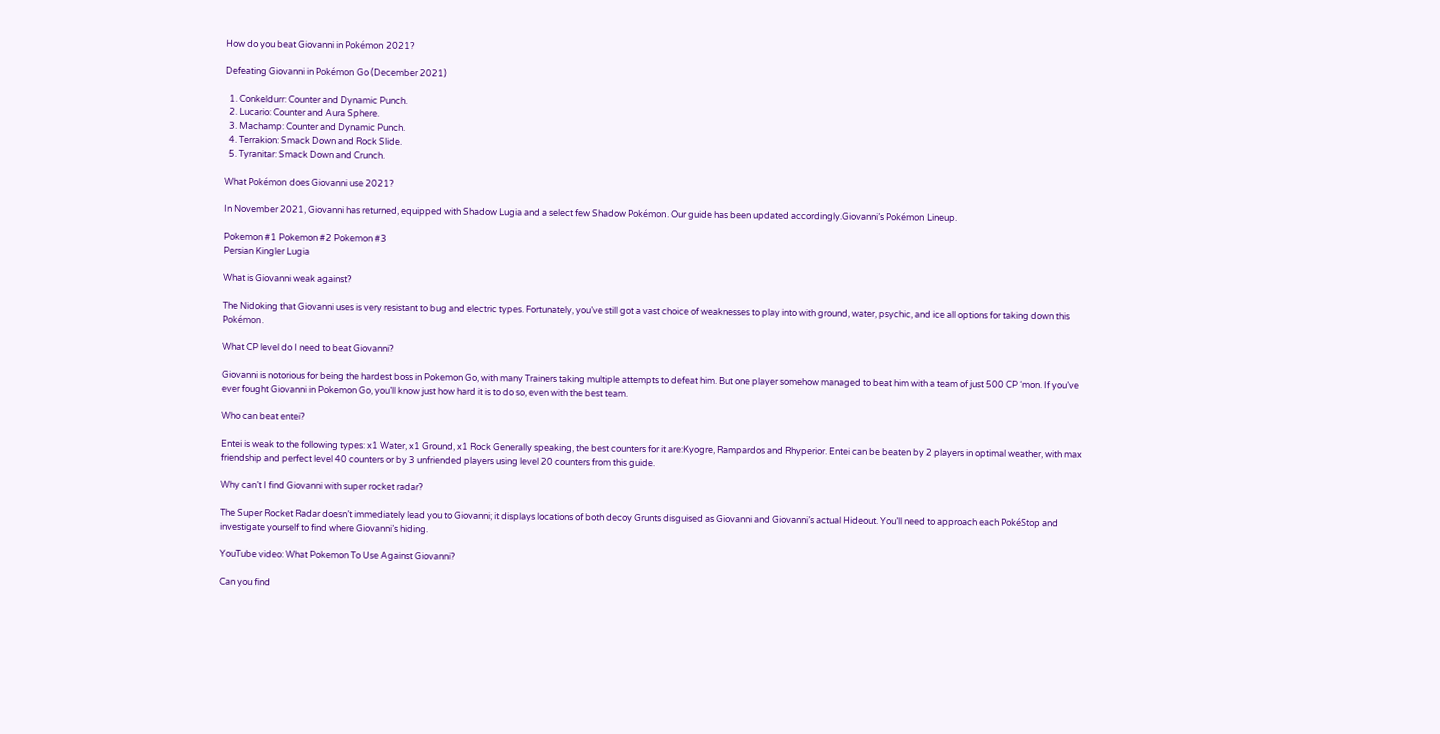How do you beat Giovanni in Pokémon 2021?

Defeating Giovanni in Pokémon Go (December 2021)

  1. Conkeldurr: Counter and Dynamic Punch.
  2. Lucario: Counter and Aura Sphere.
  3. Machamp: Counter and Dynamic Punch.
  4. Terrakion: Smack Down and Rock Slide.
  5. Tyranitar: Smack Down and Crunch.

What Pokémon does Giovanni use 2021?

In November 2021, Giovanni has returned, equipped with Shadow Lugia and a select few Shadow Pokémon. Our guide has been updated accordingly.Giovanni’s Pokémon Lineup.

Pokemon #1 Pokemon #2 Pokemon #3
Persian Kingler Lugia

What is Giovanni weak against?

The Nidoking that Giovanni uses is very resistant to bug and electric types. Fortunately, you’ve still got a vast choice of weaknesses to play into with ground, water, psychic, and ice all options for taking down this Pokémon.

What CP level do I need to beat Giovanni?

Giovanni is notorious for being the hardest boss in Pokemon Go, with many Trainers taking multiple attempts to defeat him. But one player somehow managed to beat him with a team of just 500 CP ‘mon. If you’ve ever fought Giovanni in Pokemon Go, you’ll know just how hard it is to do so, even with the best team.

Who can beat entei?

Entei is weak to the following types: x1 Water, x1 Ground, x1 Rock Generally speaking, the best counters for it are:Kyogre, Rampardos and Rhyperior. Entei can be beaten by 2 players in optimal weather, with max friendship and perfect level 40 counters or by 3 unfriended players using level 20 counters from this guide.

Why can’t I find Giovanni with super rocket radar?

The Super Rocket Radar doesn’t immediately lead you to Giovanni; it displays locations of both decoy Grunts disguised as Giovanni and Giovanni’s actual Hideout. You’ll need to approach each PokéStop and investigate yourself to find where Giovanni’s hiding.

YouTube video: What Pokemon To Use Against Giovanni?

Can you find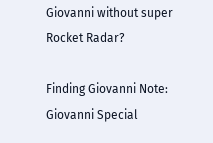Giovanni without super Rocket Radar?

Finding Giovanni Note: Giovanni Special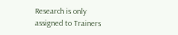Research is only assigned to Trainers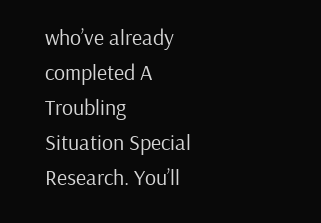who’ve already completed A Troubling Situation Special Research. You’ll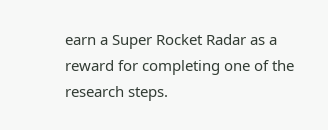earn a Super Rocket Radar as a reward for completing one of the research steps.